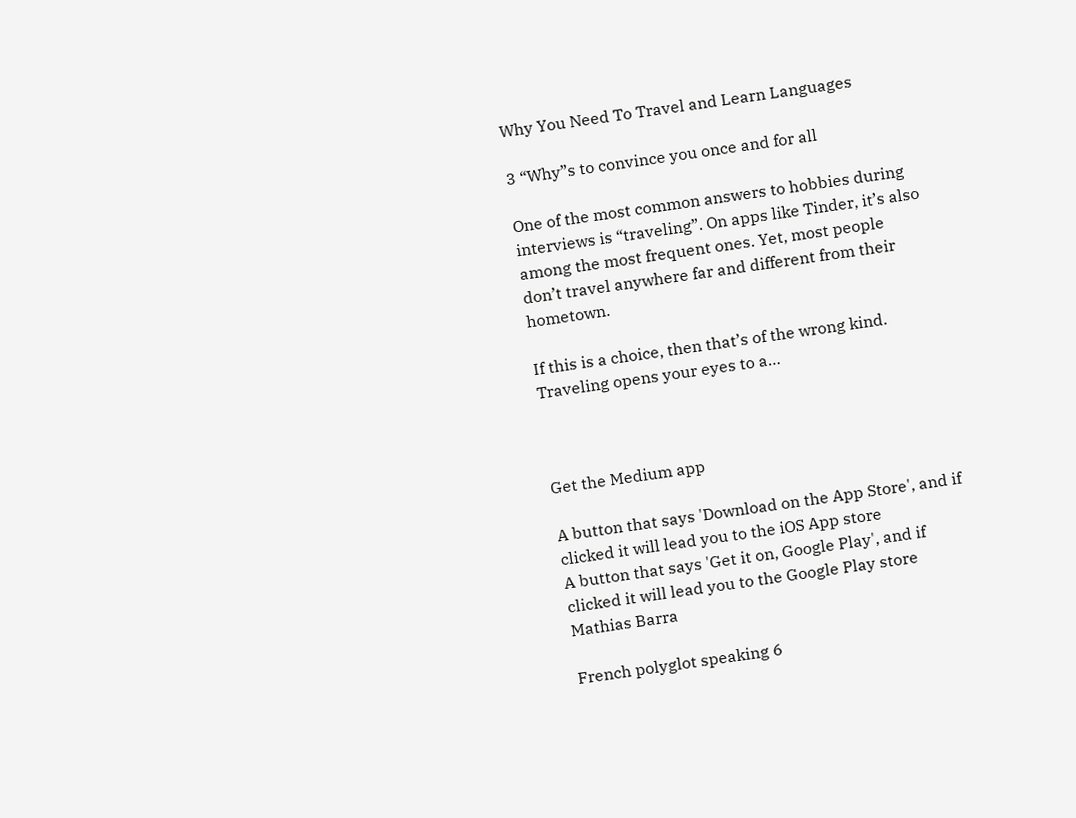Why You Need To Travel and Learn Languages

3 “Why”s to convince you once and for all

One of the most common answers to hobbies during interviews is “traveling”. On apps like Tinder, it’s also among the most frequent ones. Yet, most people don’t travel anywhere far and different from their hometown.

If this is a choice, then that’s of the wrong kind. Traveling opens your eyes to a…



Get the Medium app

A button that says 'Download on the App Store', and if clicked it will lead you to the iOS App store
A button that says 'Get it on, Google Play', and if clicked it will lead you to the Google Play store
Mathias Barra

French polyglot speaking 6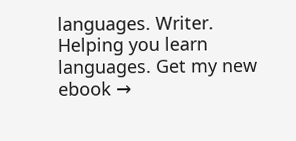languages. Writer. Helping you learn languages. Get my new ebook →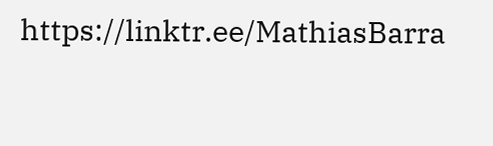https://linktr.ee/MathiasBarra